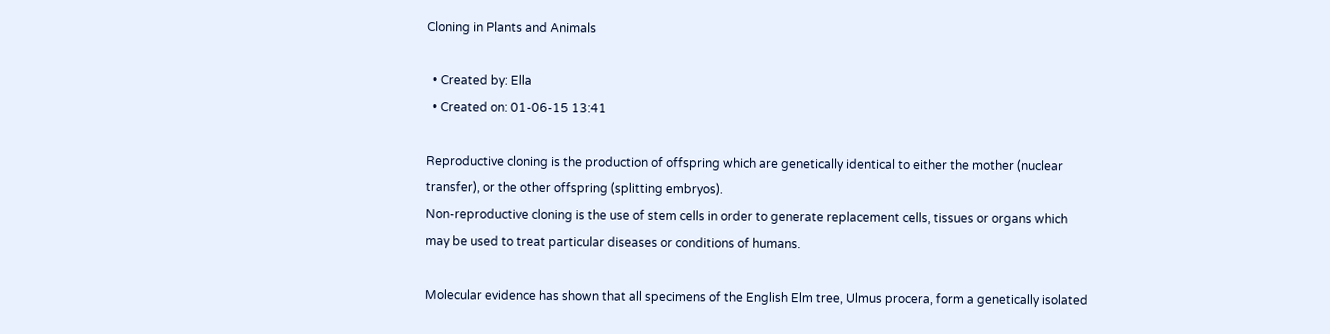Cloning in Plants and Animals

  • Created by: Ella
  • Created on: 01-06-15 13:41

Reproductive cloning is the production of offspring which are genetically identical to either the mother (nuclear transfer), or the other offspring (splitting embryos).
Non-reproductive cloning is the use of stem cells in order to generate replacement cells, tissues or organs which may be used to treat particular diseases or conditions of humans.

Molecular evidence has shown that all specimens of the English Elm tree, Ulmus procera, form a genetically isolated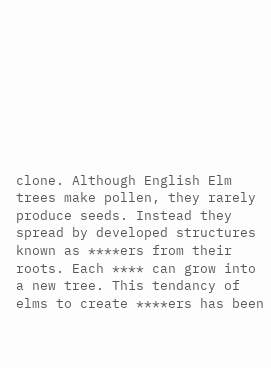clone. Although English Elm trees make pollen, they rarely produce seeds. Instead they spread by developed structures known as ****ers from their roots. Each **** can grow into a new tree. This tendancy of elms to create ****ers has been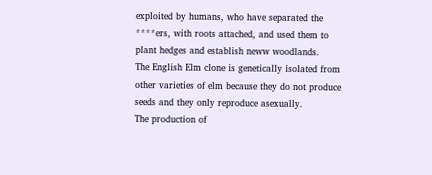exploited by humans, who have separated the ****ers, with roots attached, and used them to plant hedges and establish neww woodlands.
The English Elm clone is genetically isolated from other varieties of elm because they do not produce seeds and they only reproduce asexually.
The production of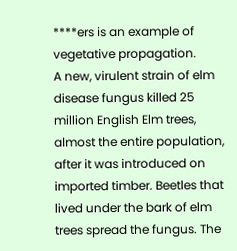****ers is an example of vegetative propagation.
A new, virulent strain of elm disease fungus killed 25 million English Elm trees, almost the entire population, after it was introduced on imported timber. Beetles that lived under the bark of elm trees spread the fungus. The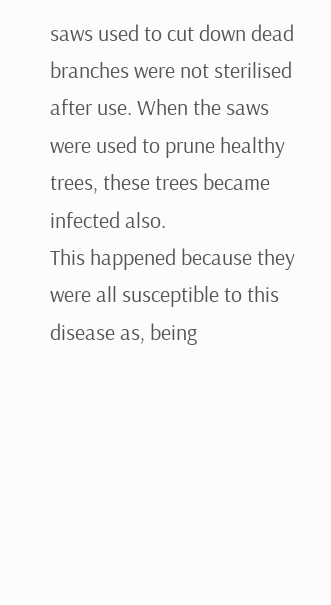saws used to cut down dead branches were not sterilised after use. When the saws were used to prune healthy trees, these trees became infected also.
This happened because they were all susceptible to this disease as, being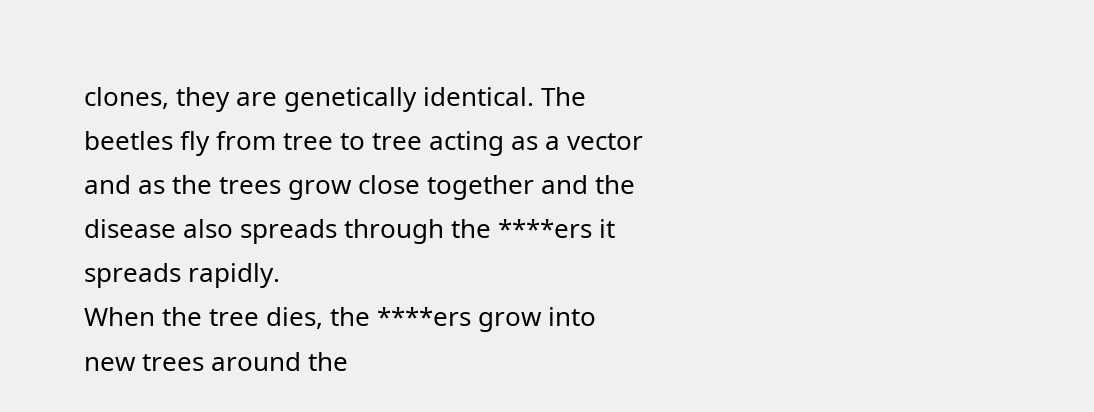clones, they are genetically identical. The beetles fly from tree to tree acting as a vector and as the trees grow close together and the disease also spreads through the ****ers it spreads rapidly.
When the tree dies, the ****ers grow into new trees around the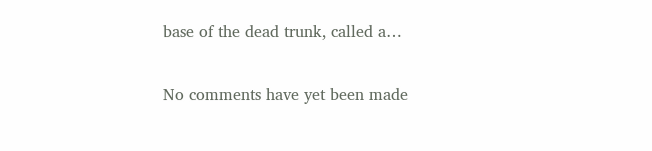base of the dead trunk, called a…


No comments have yet been made